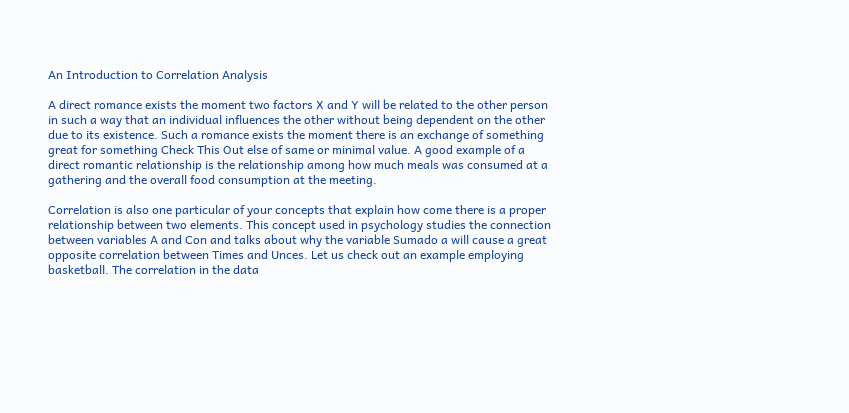An Introduction to Correlation Analysis

A direct romance exists the moment two factors X and Y will be related to the other person in such a way that an individual influences the other without being dependent on the other due to its existence. Such a romance exists the moment there is an exchange of something great for something Check This Out else of same or minimal value. A good example of a direct romantic relationship is the relationship among how much meals was consumed at a gathering and the overall food consumption at the meeting.

Correlation is also one particular of your concepts that explain how come there is a proper relationship between two elements. This concept used in psychology studies the connection between variables A and Con and talks about why the variable Sumado a will cause a great opposite correlation between Times and Unces. Let us check out an example employing basketball. The correlation in the data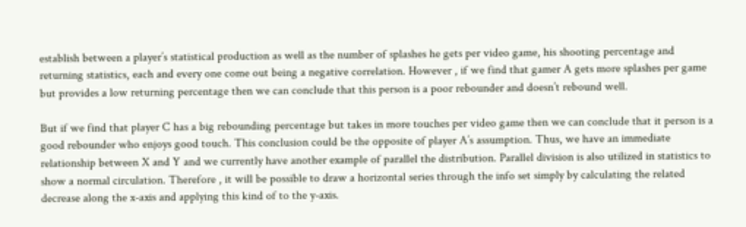establish between a player’s statistical production as well as the number of splashes he gets per video game, his shooting percentage and returning statistics, each and every one come out being a negative correlation. However , if we find that gamer A gets more splashes per game but provides a low returning percentage then we can conclude that this person is a poor rebounder and doesn’t rebound well.

But if we find that player C has a big rebounding percentage but takes in more touches per video game then we can conclude that it person is a good rebounder who enjoys good touch. This conclusion could be the opposite of player A’s assumption. Thus, we have an immediate relationship between X and Y and we currently have another example of parallel the distribution. Parallel division is also utilized in statistics to show a normal circulation. Therefore , it will be possible to draw a horizontal series through the info set simply by calculating the related decrease along the x-axis and applying this kind of to the y-axis.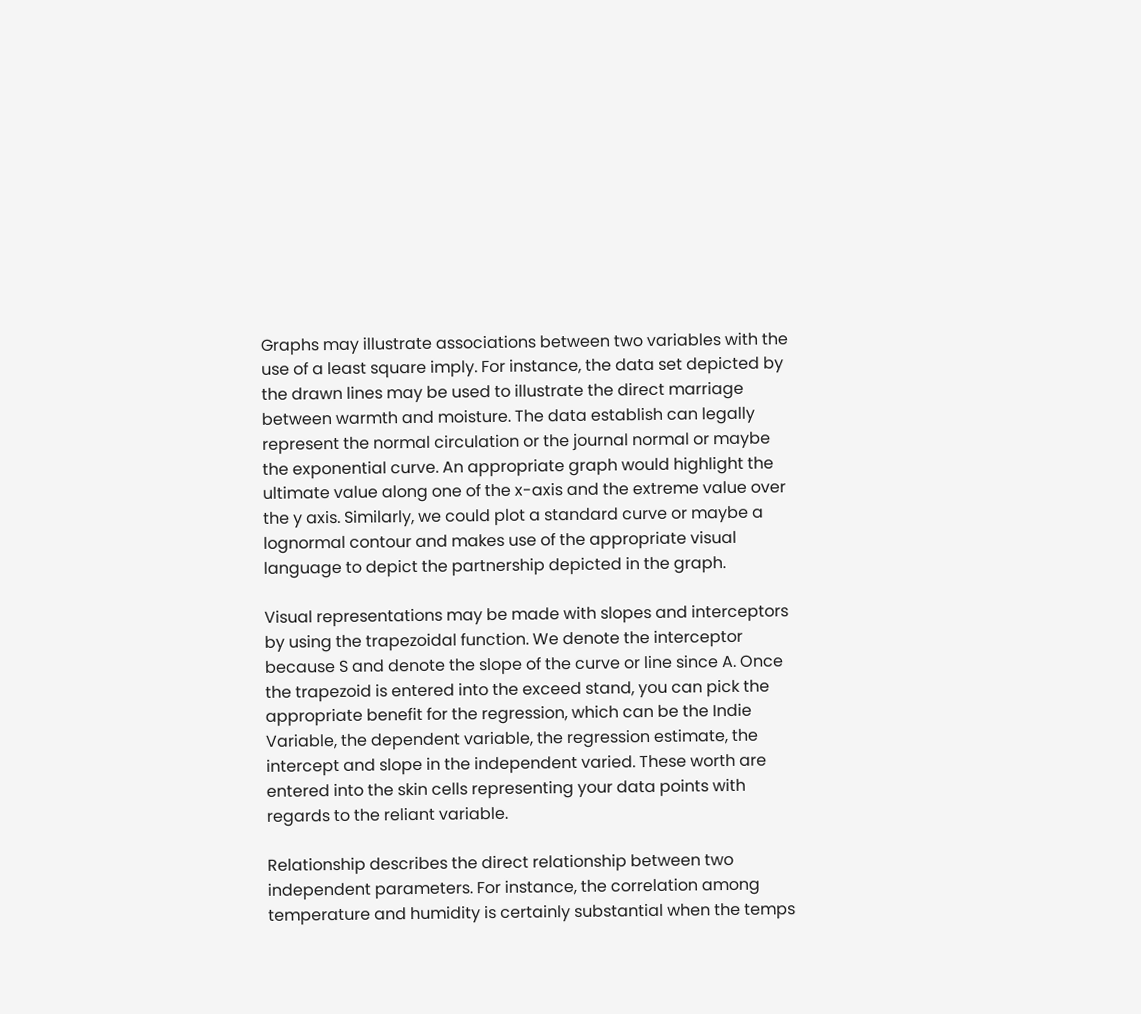Graphs may illustrate associations between two variables with the use of a least square imply. For instance, the data set depicted by the drawn lines may be used to illustrate the direct marriage between warmth and moisture. The data establish can legally represent the normal circulation or the journal normal or maybe the exponential curve. An appropriate graph would highlight the ultimate value along one of the x-axis and the extreme value over the y axis. Similarly, we could plot a standard curve or maybe a lognormal contour and makes use of the appropriate visual language to depict the partnership depicted in the graph.

Visual representations may be made with slopes and interceptors by using the trapezoidal function. We denote the interceptor because S and denote the slope of the curve or line since A. Once the trapezoid is entered into the exceed stand, you can pick the appropriate benefit for the regression, which can be the Indie Variable, the dependent variable, the regression estimate, the intercept and slope in the independent varied. These worth are entered into the skin cells representing your data points with regards to the reliant variable.

Relationship describes the direct relationship between two independent parameters. For instance, the correlation among temperature and humidity is certainly substantial when the temps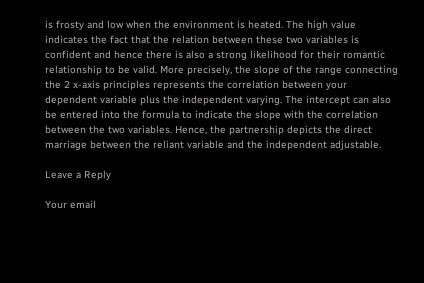is frosty and low when the environment is heated. The high value indicates the fact that the relation between these two variables is confident and hence there is also a strong likelihood for their romantic relationship to be valid. More precisely, the slope of the range connecting the 2 x-axis principles represents the correlation between your dependent variable plus the independent varying. The intercept can also be entered into the formula to indicate the slope with the correlation between the two variables. Hence, the partnership depicts the direct marriage between the reliant variable and the independent adjustable.

Leave a Reply

Your email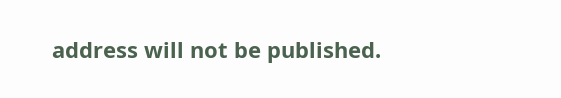address will not be published.